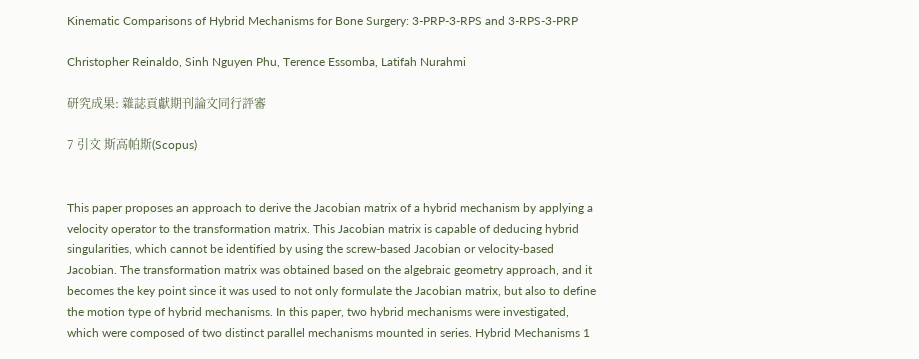Kinematic Comparisons of Hybrid Mechanisms for Bone Surgery: 3-PRP-3-RPS and 3-RPS-3-PRP

Christopher Reinaldo, Sinh Nguyen Phu, Terence Essomba, Latifah Nurahmi

研究成果: 雜誌貢獻期刊論文同行評審

7 引文 斯高帕斯(Scopus)


This paper proposes an approach to derive the Jacobian matrix of a hybrid mechanism by applying a velocity operator to the transformation matrix. This Jacobian matrix is capable of deducing hybrid singularities, which cannot be identified by using the screw-based Jacobian or velocity-based Jacobian. The transformation matrix was obtained based on the algebraic geometry approach, and it becomes the key point since it was used to not only formulate the Jacobian matrix, but also to define the motion type of hybrid mechanisms. In this paper, two hybrid mechanisms were investigated, which were composed of two distinct parallel mechanisms mounted in series. Hybrid Mechanisms 1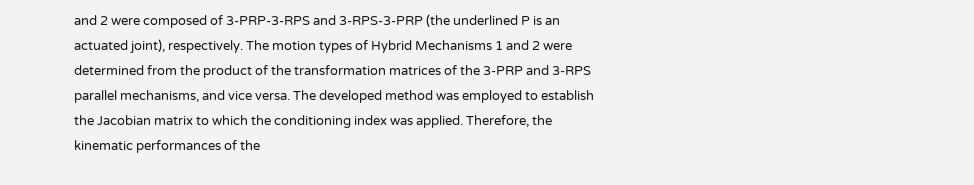and 2 were composed of 3-PRP-3-RPS and 3-RPS-3-PRP (the underlined P is an actuated joint), respectively. The motion types of Hybrid Mechanisms 1 and 2 were determined from the product of the transformation matrices of the 3-PRP and 3-RPS parallel mechanisms, and vice versa. The developed method was employed to establish the Jacobian matrix to which the conditioning index was applied. Therefore, the kinematic performances of the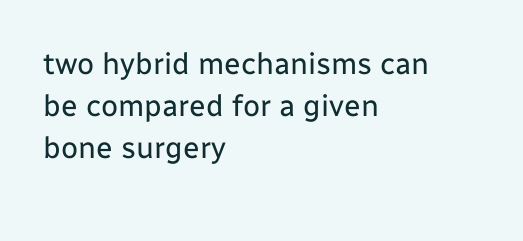two hybrid mechanisms can be compared for a given bone surgery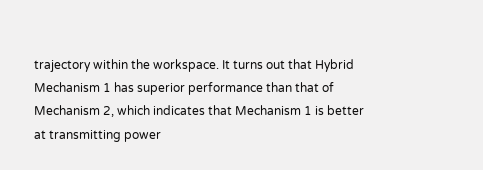trajectory within the workspace. It turns out that Hybrid Mechanism 1 has superior performance than that of Mechanism 2, which indicates that Mechanism 1 is better at transmitting power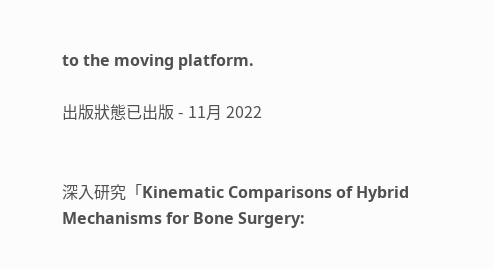to the moving platform.

出版狀態已出版 - 11月 2022


深入研究「Kinematic Comparisons of Hybrid Mechanisms for Bone Surgery: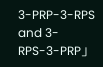3-PRP-3-RPS and 3-RPS-3-PRP」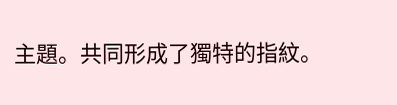主題。共同形成了獨特的指紋。